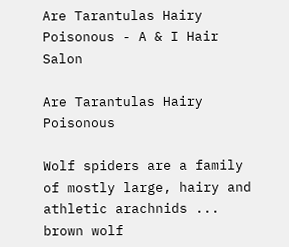Are Tarantulas Hairy Poisonous - A & I Hair Salon

Are Tarantulas Hairy Poisonous

Wolf spiders are a family of mostly large, hairy and athletic arachnids ... brown wolf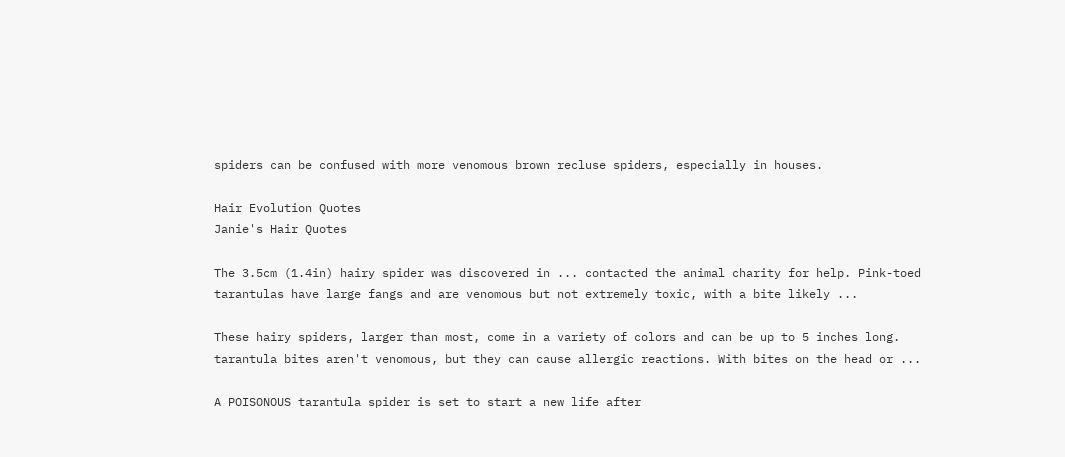spiders can be confused with more venomous brown recluse spiders, especially in houses.

Hair Evolution Quotes
Janie's Hair Quotes

The 3.5cm (1.4in) hairy spider was discovered in ... contacted the animal charity for help. Pink-toed tarantulas have large fangs and are venomous but not extremely toxic, with a bite likely ...

These hairy spiders, larger than most, come in a variety of colors and can be up to 5 inches long. tarantula bites aren't venomous, but they can cause allergic reactions. With bites on the head or ...

A POISONOUS tarantula spider is set to start a new life after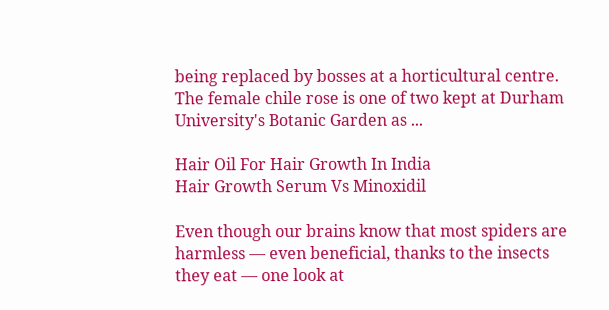being replaced by bosses at a horticultural centre. The female chile rose is one of two kept at Durham University's Botanic Garden as ...

Hair Oil For Hair Growth In India
Hair Growth Serum Vs Minoxidil

Even though our brains know that most spiders are harmless — even beneficial, thanks to the insects they eat — one look at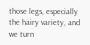those legs, especially the hairy variety, and we turn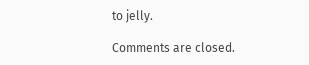to jelly.

Comments are closed.